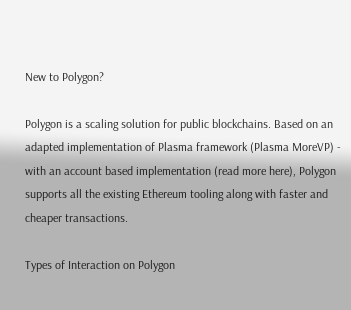New to Polygon?

Polygon is a scaling solution for public blockchains. Based on an adapted implementation of Plasma framework (Plasma MoreVP) - with an account based implementation (read more here), Polygon supports all the existing Ethereum tooling along with faster and cheaper transactions.

Types of Interaction on Polygon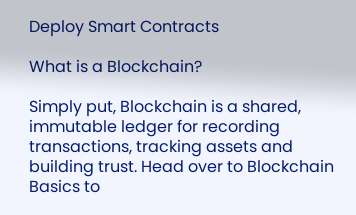Deploy Smart Contracts

What is a Blockchain?

Simply put, Blockchain is a shared, immutable ledger for recording transactions, tracking assets and building trust. Head over to Blockchain Basics to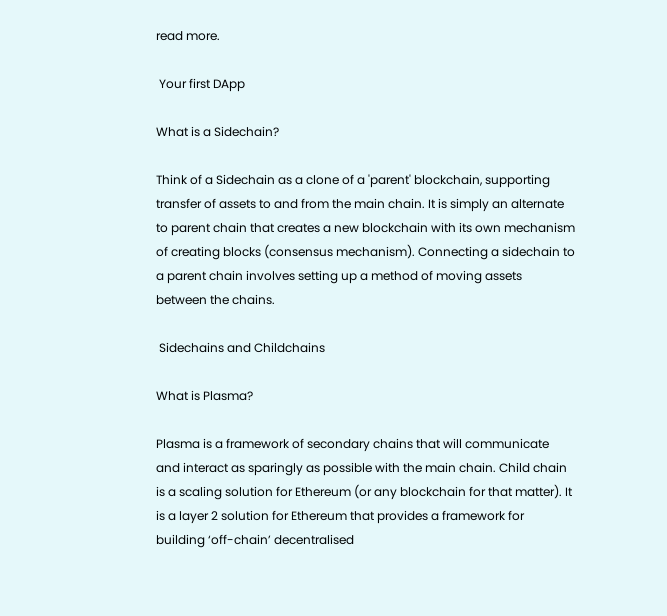read more.

 Your first DApp

What is a Sidechain?

Think of a Sidechain as a clone of a 'parent' blockchain, supporting transfer of assets to and from the main chain. It is simply an alternate to parent chain that creates a new blockchain with its own mechanism of creating blocks (consensus mechanism). Connecting a sidechain to a parent chain involves setting up a method of moving assets between the chains.

 Sidechains and Childchains

What is Plasma?

Plasma is a framework of secondary chains that will communicate and interact as sparingly as possible with the main chain. Child chain is a scaling solution for Ethereum (or any blockchain for that matter). It is a layer 2 solution for Ethereum that provides a framework for building ‘off-chain’ decentralised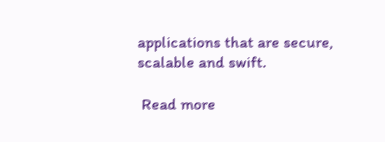applications that are secure, scalable and swift.

 Read more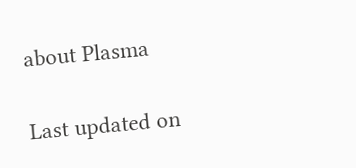about Plasma

Last updated on